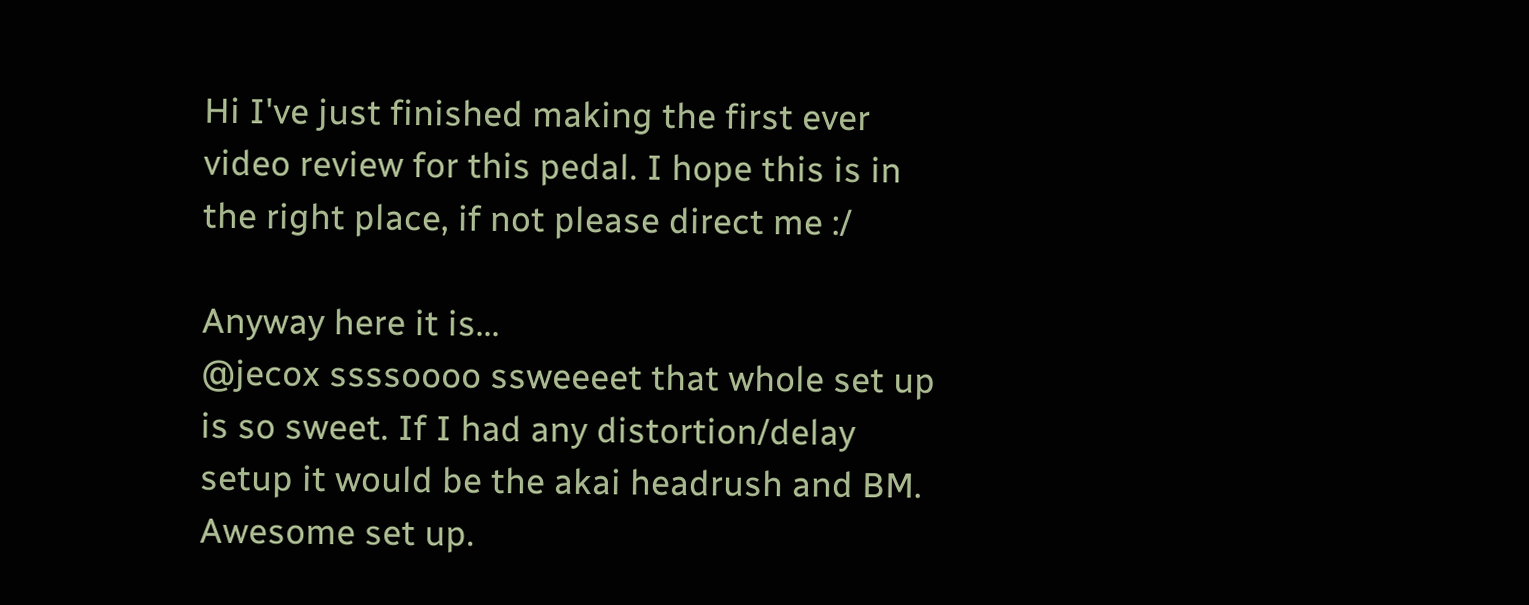Hi I've just finished making the first ever video review for this pedal. I hope this is in the right place, if not please direct me :/

Anyway here it is...
@jecox ssssoooo ssweeeet that whole set up is so sweet. If I had any distortion/delay setup it would be the akai headrush and BM. Awesome set up.